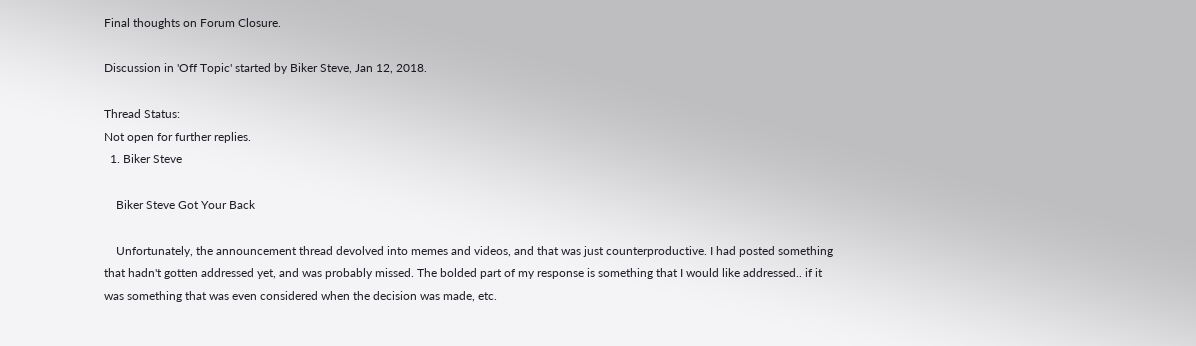Final thoughts on Forum Closure.

Discussion in 'Off Topic' started by Biker Steve, Jan 12, 2018.

Thread Status:
Not open for further replies.
  1. Biker Steve

    Biker Steve Got Your Back

    Unfortunately, the announcement thread devolved into memes and videos, and that was just counterproductive. I had posted something that hadn't gotten addressed yet, and was probably missed. The bolded part of my response is something that I would like addressed.. if it was something that was even considered when the decision was made, etc.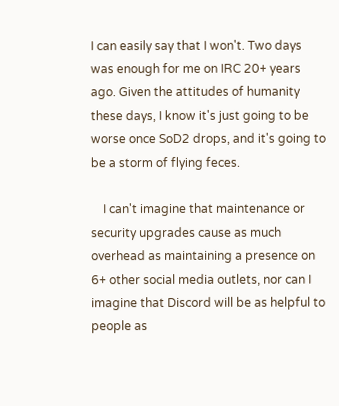I can easily say that I won't. Two days was enough for me on IRC 20+ years ago. Given the attitudes of humanity these days, I know it's just going to be worse once SoD2 drops, and it's going to be a storm of flying feces.

    I can't imagine that maintenance or security upgrades cause as much overhead as maintaining a presence on 6+ other social media outlets, nor can I imagine that Discord will be as helpful to people as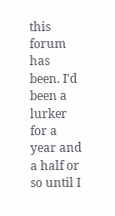this forum has been. I'd been a lurker for a year and a half or so until I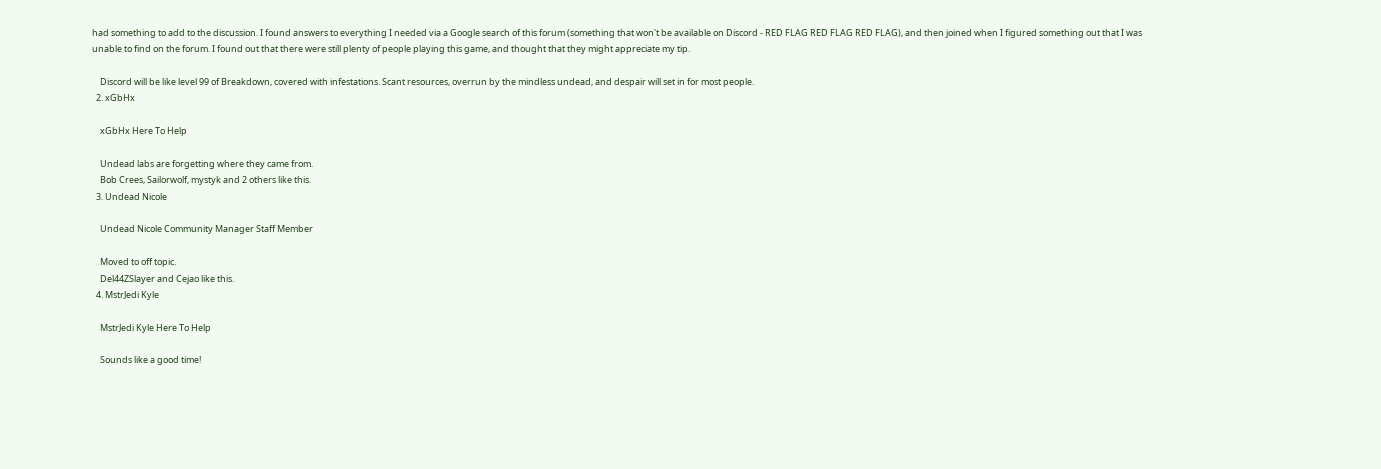had something to add to the discussion. I found answers to everything I needed via a Google search of this forum (something that won't be available on Discord - RED FLAG RED FLAG RED FLAG), and then joined when I figured something out that I was unable to find on the forum. I found out that there were still plenty of people playing this game, and thought that they might appreciate my tip.

    Discord will be like level 99 of Breakdown, covered with infestations. Scant resources, overrun by the mindless undead, and despair will set in for most people.
  2. xGbHx

    xGbHx Here To Help

    Undead labs are forgetting where they came from.
    Bob Crees, Sailorwolf, mystyk and 2 others like this.
  3. Undead Nicole

    Undead Nicole Community Manager Staff Member

    Moved to off topic.
    Del44ZSlayer and Cejao like this.
  4. MstrJedi Kyle

    MstrJedi Kyle Here To Help

    Sounds like a good time!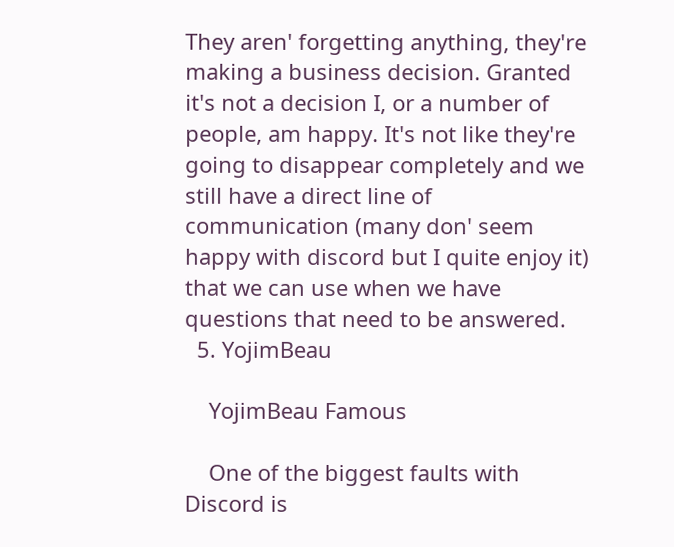They aren' forgetting anything, they're making a business decision. Granted it's not a decision I, or a number of people, am happy. It's not like they're going to disappear completely and we still have a direct line of communication (many don' seem happy with discord but I quite enjoy it) that we can use when we have questions that need to be answered.
  5. YojimBeau

    YojimBeau Famous

    One of the biggest faults with Discord is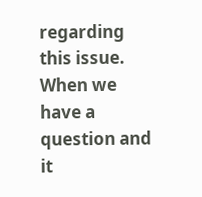regarding this issue. When we have a question and it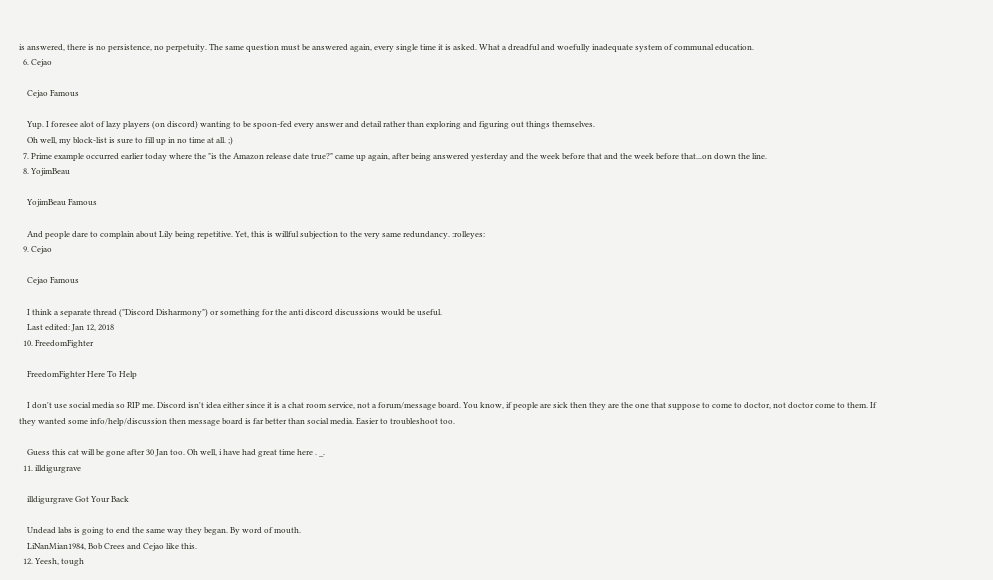is answered, there is no persistence, no perpetuity. The same question must be answered again, every single time it is asked. What a dreadful and woefully inadequate system of communal education.
  6. Cejao

    Cejao Famous

    Yup. I foresee alot of lazy players (on discord) wanting to be spoon-fed every answer and detail rather than exploring and figuring out things themselves.
    Oh well, my block-list is sure to fill up in no time at all. ;)
  7. Prime example occurred earlier today where the "is the Amazon release date true?" came up again, after being answered yesterday and the week before that and the week before that...on down the line.
  8. YojimBeau

    YojimBeau Famous

    And people dare to complain about Lily being repetitive. Yet, this is willful subjection to the very same redundancy. :rolleyes:
  9. Cejao

    Cejao Famous

    I think a separate thread ("Discord Disharmony") or something for the anti discord discussions would be useful.
    Last edited: Jan 12, 2018
  10. FreedomFighter

    FreedomFighter Here To Help

    I don't use social media so RIP me. Discord isn't idea either since it is a chat room service, not a forum/message board. You know, if people are sick then they are the one that suppose to come to doctor, not doctor come to them. If they wanted some info/help/discussion then message board is far better than social media. Easier to troubleshoot too.

    Guess this cat will be gone after 30 Jan too. Oh well, i have had great time here . _.
  11. illdigurgrave

    illdigurgrave Got Your Back

    Undead labs is going to end the same way they began. By word of mouth.
    LiNanMian1984, Bob Crees and Cejao like this.
  12. Yeesh, tough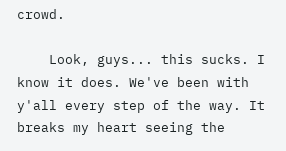crowd.

    Look, guys... this sucks. I know it does. We've been with y'all every step of the way. It breaks my heart seeing the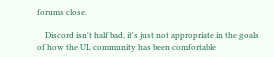forums close.

    Discord isn't half bad, it's just not appropriate in the goals of how the UL community has been comfortable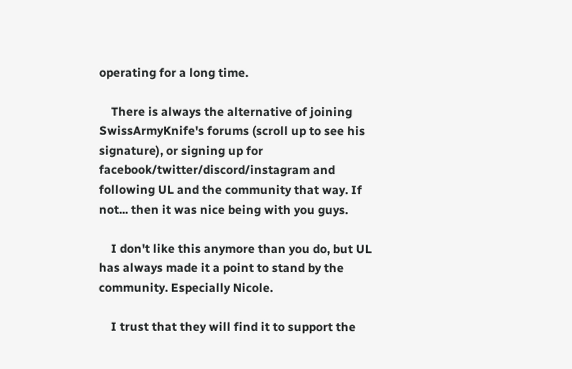operating for a long time.

    There is always the alternative of joining SwissArmyKnife's forums (scroll up to see his signature), or signing up for facebook/twitter/discord/instagram and following UL and the community that way. If not... then it was nice being with you guys.

    I don't like this anymore than you do, but UL has always made it a point to stand by the community. Especially Nicole.

    I trust that they will find it to support the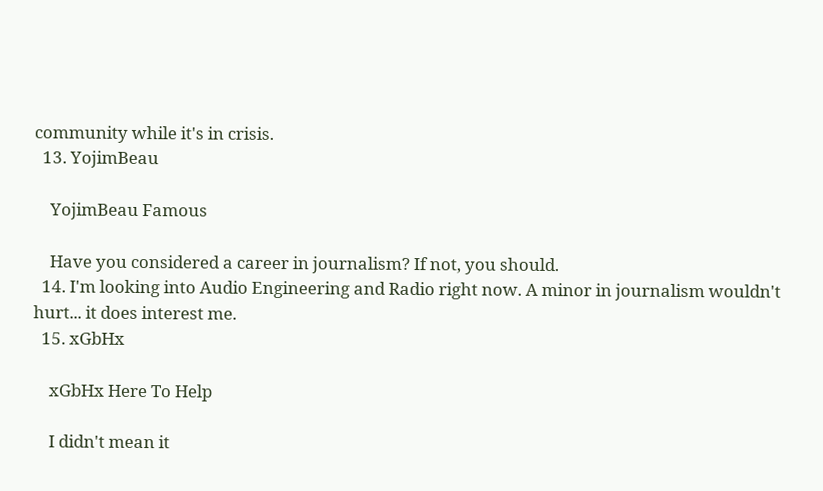community while it's in crisis.
  13. YojimBeau

    YojimBeau Famous

    Have you considered a career in journalism? If not, you should.
  14. I'm looking into Audio Engineering and Radio right now. A minor in journalism wouldn't hurt... it does interest me.
  15. xGbHx

    xGbHx Here To Help

    I didn't mean it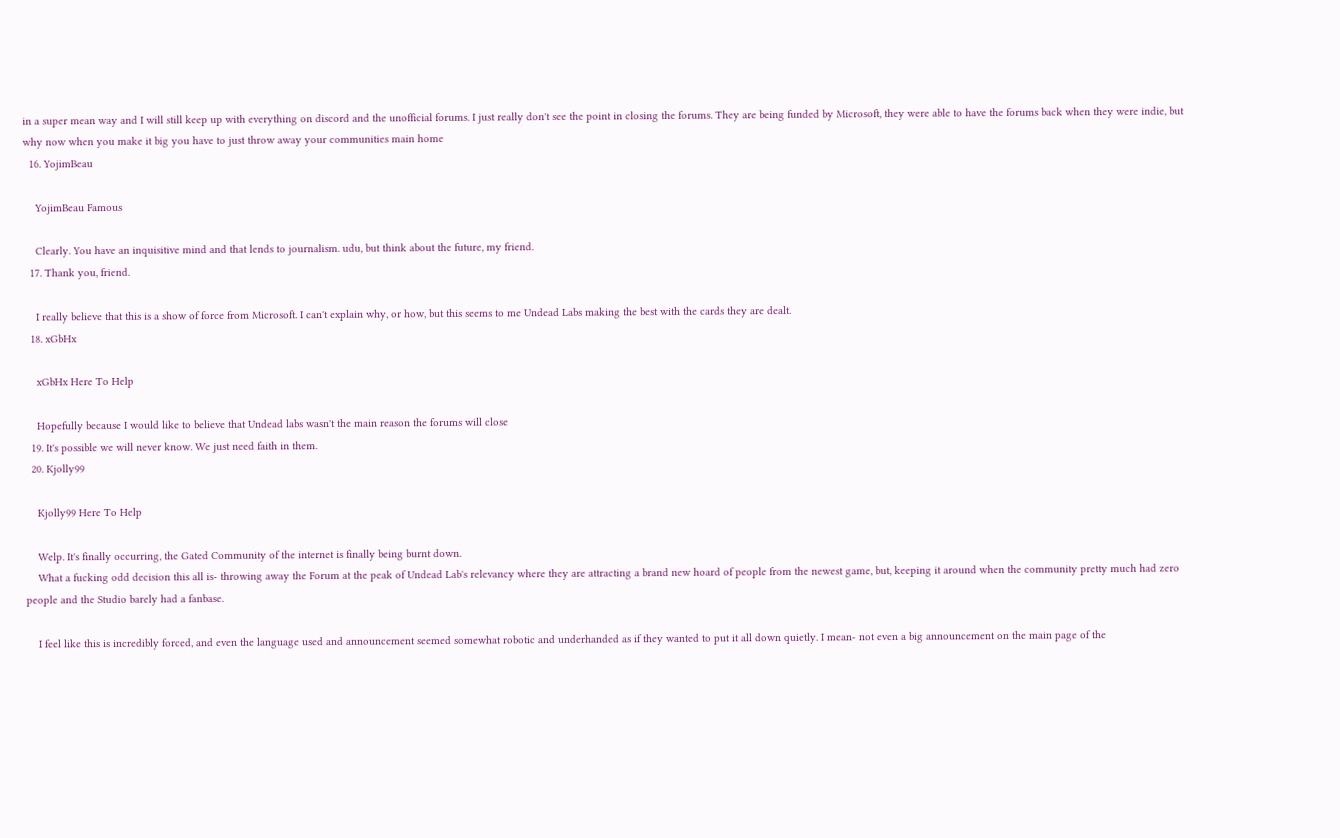in a super mean way and I will still keep up with everything on discord and the unofficial forums. I just really don't see the point in closing the forums. They are being funded by Microsoft, they were able to have the forums back when they were indie, but why now when you make it big you have to just throw away your communities main home
  16. YojimBeau

    YojimBeau Famous

    Clearly. You have an inquisitive mind and that lends to journalism. udu, but think about the future, my friend.
  17. Thank you, friend.

    I really believe that this is a show of force from Microsoft. I can't explain why, or how, but this seems to me Undead Labs making the best with the cards they are dealt.
  18. xGbHx

    xGbHx Here To Help

    Hopefully because I would like to believe that Undead labs wasn't the main reason the forums will close
  19. It's possible we will never know. We just need faith in them.
  20. Kjolly99

    Kjolly99 Here To Help

    Welp. It's finally occurring, the Gated Community of the internet is finally being burnt down.
    What a fucking odd decision this all is- throwing away the Forum at the peak of Undead Lab's relevancy where they are attracting a brand new hoard of people from the newest game, but, keeping it around when the community pretty much had zero people and the Studio barely had a fanbase.

    I feel like this is incredibly forced, and even the language used and announcement seemed somewhat robotic and underhanded as if they wanted to put it all down quietly. I mean- not even a big announcement on the main page of the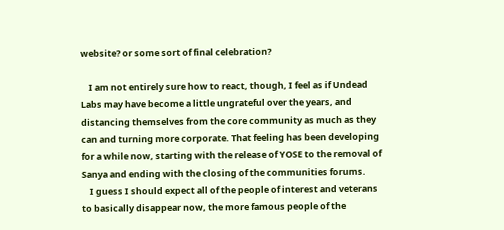website? or some sort of final celebration?

    I am not entirely sure how to react, though, I feel as if Undead Labs may have become a little ungrateful over the years, and distancing themselves from the core community as much as they can and turning more corporate. That feeling has been developing for a while now, starting with the release of YOSE to the removal of Sanya and ending with the closing of the communities forums.
    I guess I should expect all of the people of interest and veterans to basically disappear now, the more famous people of the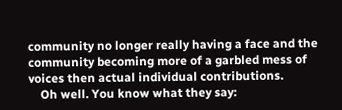community no longer really having a face and the community becoming more of a garbled mess of voices then actual individual contributions.
    Oh well. You know what they say: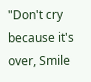"Don't cry because it's over, Smile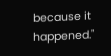because it happened."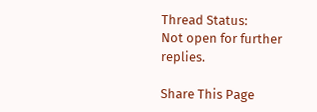Thread Status:
Not open for further replies.

Share This Page